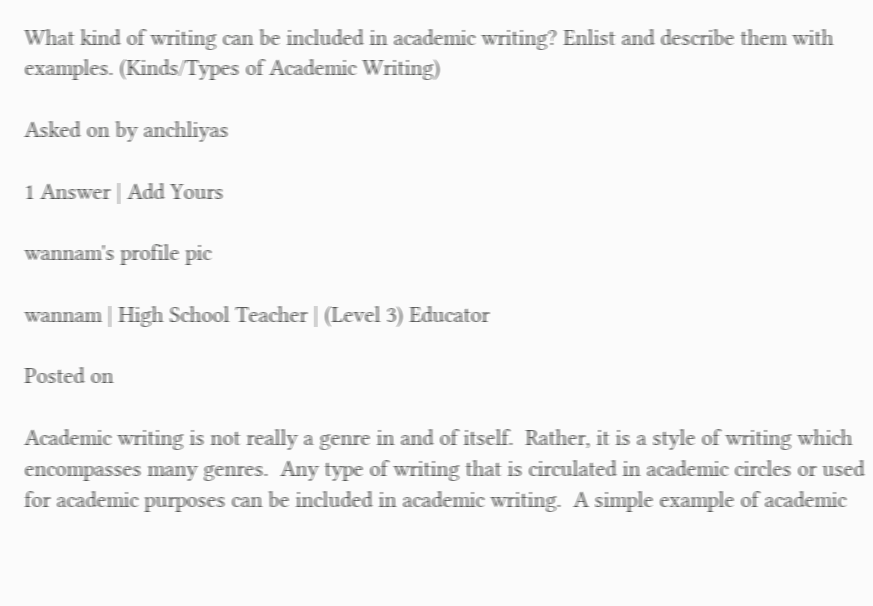What kind of writing can be included in academic writing? Enlist and describe them with examples. (Kinds/Types of Academic Writing)

Asked on by anchliyas

1 Answer | Add Yours

wannam's profile pic

wannam | High School Teacher | (Level 3) Educator

Posted on

Academic writing is not really a genre in and of itself.  Rather, it is a style of writing which encompasses many genres.  Any type of writing that is circulated in academic circles or used for academic purposes can be included in academic writing.  A simple example of academic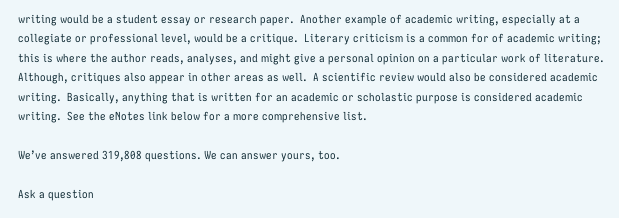writing would be a student essay or research paper.  Another example of academic writing, especially at a collegiate or professional level, would be a critique.  Literary criticism is a common for of academic writing; this is where the author reads, analyses, and might give a personal opinion on a particular work of literature.  Although, critiques also appear in other areas as well.  A scientific review would also be considered academic writing.  Basically, anything that is written for an academic or scholastic purpose is considered academic writing.  See the eNotes link below for a more comprehensive list.

We’ve answered 319,808 questions. We can answer yours, too.

Ask a question